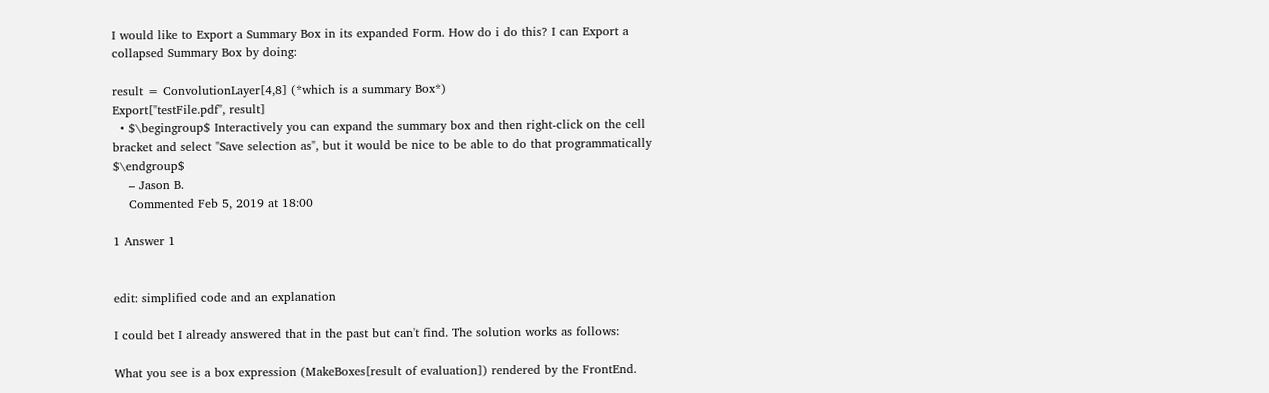I would like to Export a Summary Box in its expanded Form. How do i do this? I can Export a collapsed Summary Box by doing:

result = ConvolutionLayer[4,8] (*which is a summary Box*)
Export["testFile.pdf", result]
  • $\begingroup$ Interactively you can expand the summary box and then right-click on the cell bracket and select "Save selection as", but it would be nice to be able to do that programmatically $\endgroup$
    – Jason B.
    Commented Feb 5, 2019 at 18:00

1 Answer 1


edit: simplified code and an explanation

I could bet I already answered that in the past but can't find. The solution works as follows:

What you see is a box expression (MakeBoxes[result of evaluation]) rendered by the FrontEnd.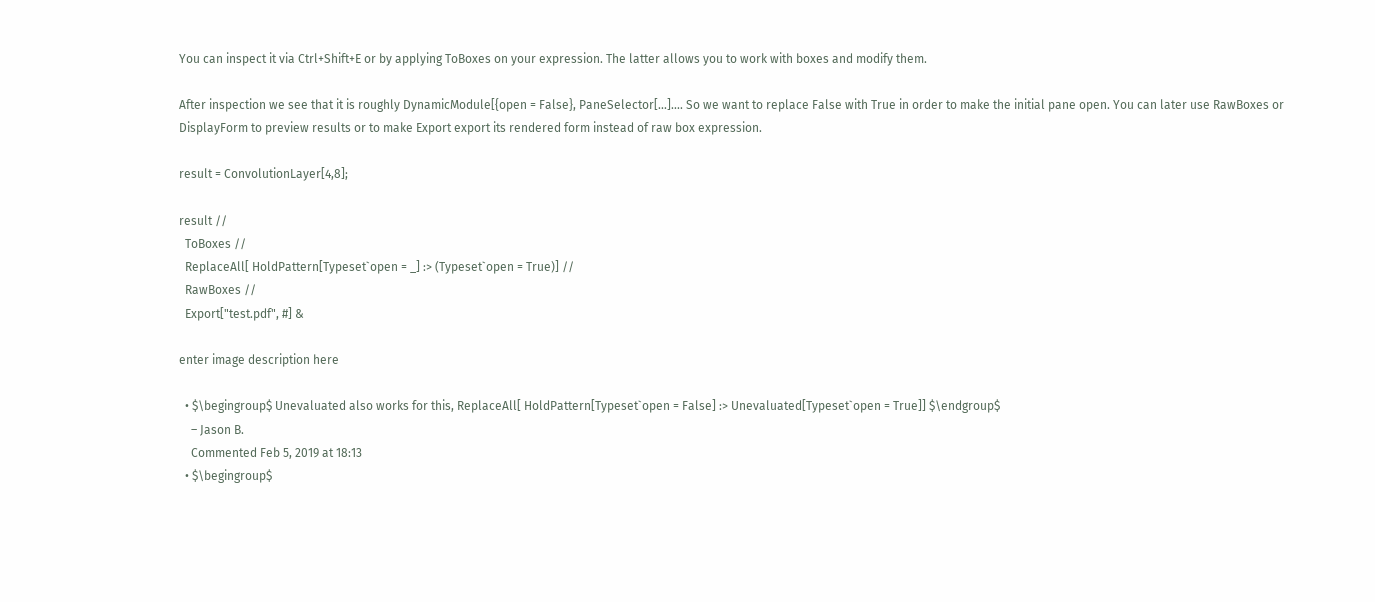You can inspect it via Ctrl+Shift+E or by applying ToBoxes on your expression. The latter allows you to work with boxes and modify them.

After inspection we see that it is roughly DynamicModule[{open = False}, PaneSelector[...].... So we want to replace False with True in order to make the initial pane open. You can later use RawBoxes or DisplayForm to preview results or to make Export export its rendered form instead of raw box expression.

result = ConvolutionLayer[4,8];

result //
  ToBoxes //
  ReplaceAll[ HoldPattern[Typeset`open = _] :> (Typeset`open = True)] //
  RawBoxes //
  Export["test.pdf", #] &

enter image description here

  • $\begingroup$ Unevaluated also works for this, ReplaceAll[ HoldPattern[Typeset`open = False] :> Unevaluated[Typeset`open = True]] $\endgroup$
    – Jason B.
    Commented Feb 5, 2019 at 18:13
  • $\begingroup$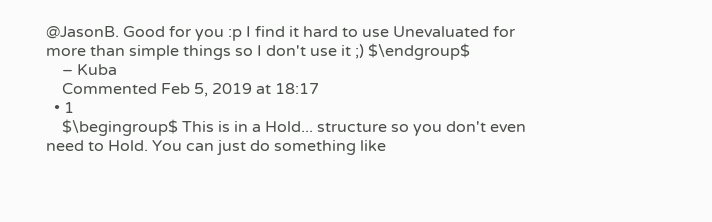@JasonB. Good for you :p I find it hard to use Unevaluated for more than simple things so I don't use it ;) $\endgroup$
    – Kuba
    Commented Feb 5, 2019 at 18:17
  • 1
    $\begingroup$ This is in a Hold... structure so you don't even need to Hold. You can just do something like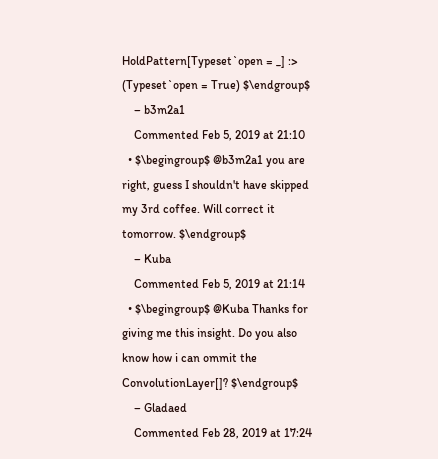HoldPattern[Typeset`open = _] :> (Typeset`open = True) $\endgroup$
    – b3m2a1
    Commented Feb 5, 2019 at 21:10
  • $\begingroup$ @b3m2a1 you are right, guess I shouldn't have skipped my 3rd coffee. Will correct it tomorrow. $\endgroup$
    – Kuba
    Commented Feb 5, 2019 at 21:14
  • $\begingroup$ @Kuba Thanks for giving me this insight. Do you also know how i can ommit the ConvolutionLayer[]? $\endgroup$
    – Gladaed
    Commented Feb 28, 2019 at 17:24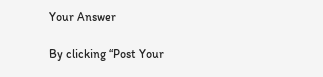Your Answer

By clicking “Post Your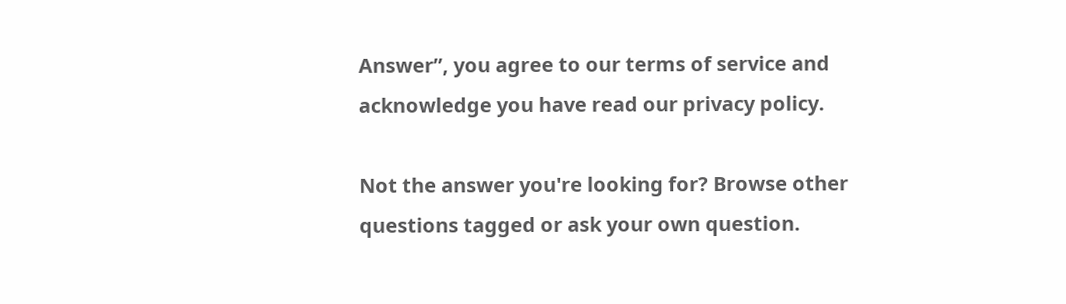Answer”, you agree to our terms of service and acknowledge you have read our privacy policy.

Not the answer you're looking for? Browse other questions tagged or ask your own question.